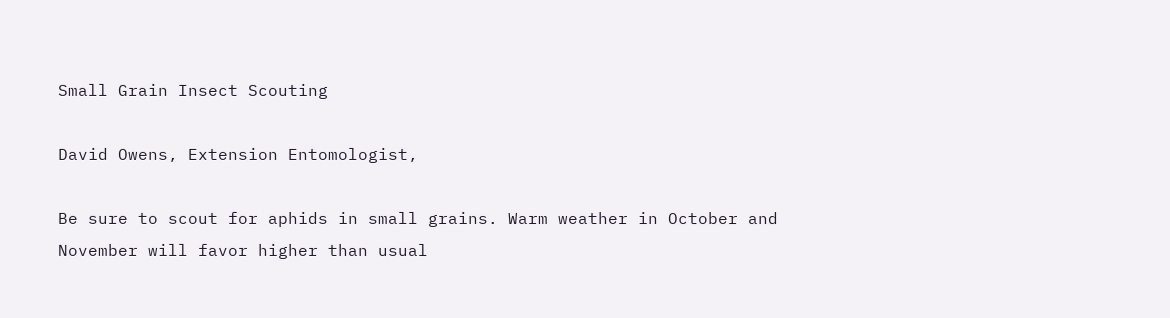Small Grain Insect Scouting

David Owens, Extension Entomologist,

Be sure to scout for aphids in small grains. Warm weather in October and November will favor higher than usual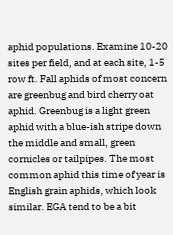aphid populations. Examine 10-20 sites per field, and at each site, 1-5 row ft. Fall aphids of most concern are greenbug and bird cherry oat aphid. Greenbug is a light green aphid with a blue-ish stripe down the middle and small, green cornicles or tailpipes. The most common aphid this time of year is English grain aphids, which look similar. EGA tend to be a bit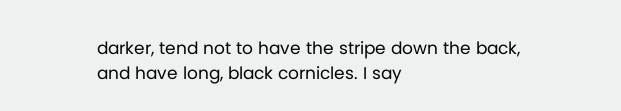darker, tend not to have the stripe down the back, and have long, black cornicles. I say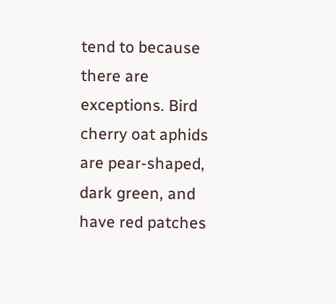tend to because there are exceptions. Bird cherry oat aphids are pear-shaped, dark green, and have red patches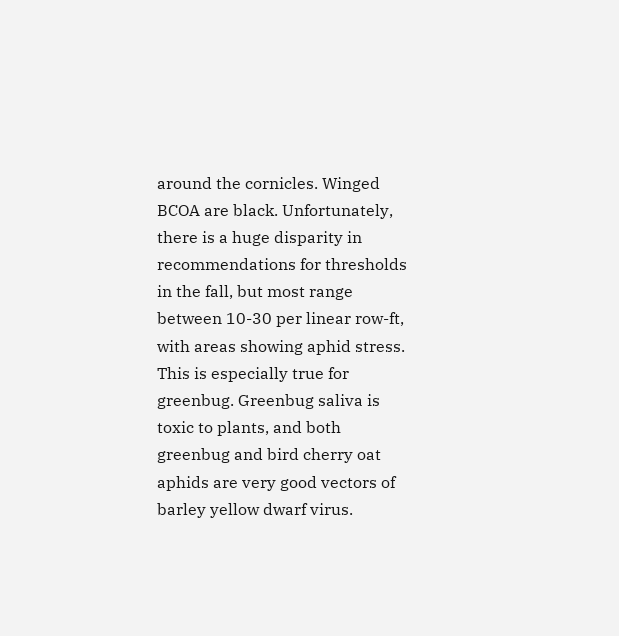around the cornicles. Winged BCOA are black. Unfortunately, there is a huge disparity in recommendations for thresholds in the fall, but most range between 10-30 per linear row-ft, with areas showing aphid stress. This is especially true for greenbug. Greenbug saliva is toxic to plants, and both greenbug and bird cherry oat aphids are very good vectors of barley yellow dwarf virus.